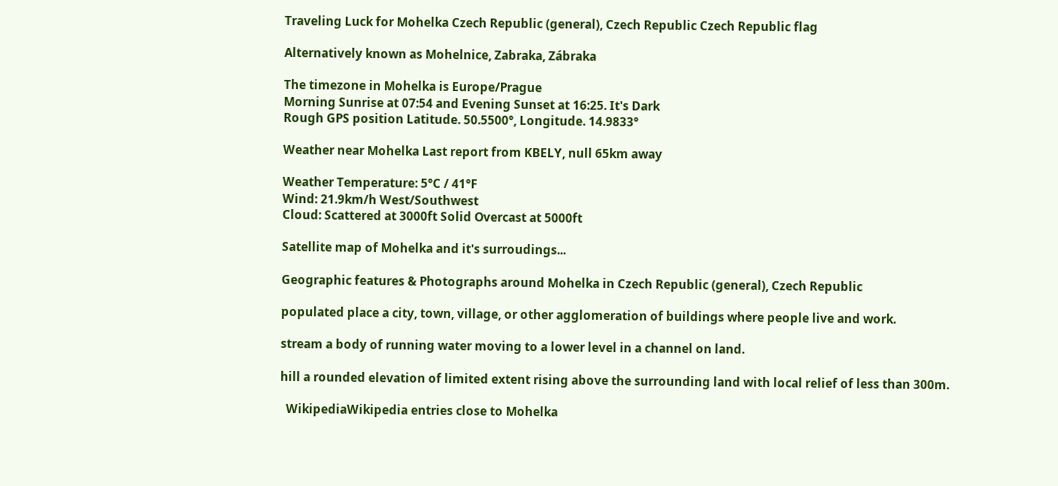Traveling Luck for Mohelka Czech Republic (general), Czech Republic Czech Republic flag

Alternatively known as Mohelnice, Zabraka, Zábraka

The timezone in Mohelka is Europe/Prague
Morning Sunrise at 07:54 and Evening Sunset at 16:25. It's Dark
Rough GPS position Latitude. 50.5500°, Longitude. 14.9833°

Weather near Mohelka Last report from KBELY, null 65km away

Weather Temperature: 5°C / 41°F
Wind: 21.9km/h West/Southwest
Cloud: Scattered at 3000ft Solid Overcast at 5000ft

Satellite map of Mohelka and it's surroudings...

Geographic features & Photographs around Mohelka in Czech Republic (general), Czech Republic

populated place a city, town, village, or other agglomeration of buildings where people live and work.

stream a body of running water moving to a lower level in a channel on land.

hill a rounded elevation of limited extent rising above the surrounding land with local relief of less than 300m.

  WikipediaWikipedia entries close to Mohelka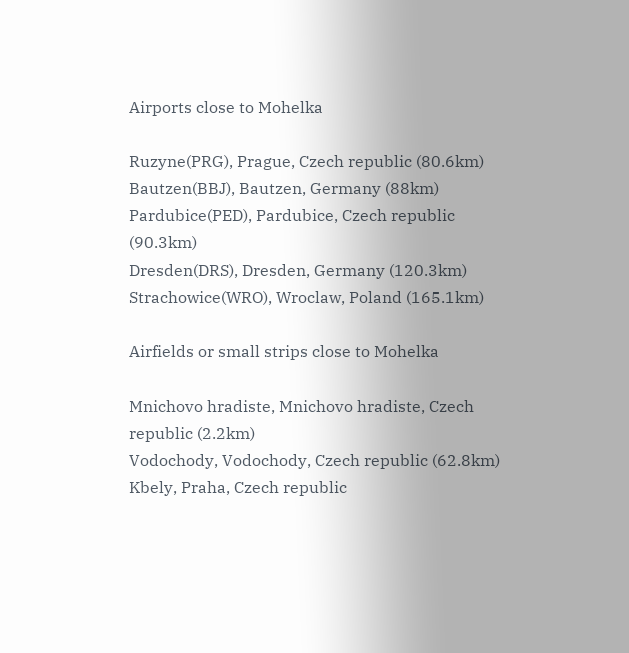Airports close to Mohelka

Ruzyne(PRG), Prague, Czech republic (80.6km)
Bautzen(BBJ), Bautzen, Germany (88km)
Pardubice(PED), Pardubice, Czech republic (90.3km)
Dresden(DRS), Dresden, Germany (120.3km)
Strachowice(WRO), Wroclaw, Poland (165.1km)

Airfields or small strips close to Mohelka

Mnichovo hradiste, Mnichovo hradiste, Czech republic (2.2km)
Vodochody, Vodochody, Czech republic (62.8km)
Kbely, Praha, Czech republic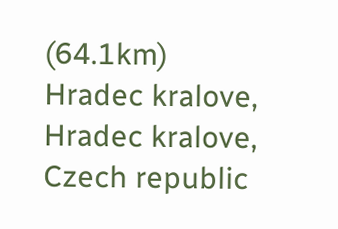(64.1km)
Hradec kralove, Hradec kralove, Czech republic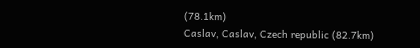(78.1km)
Caslav, Caslav, Czech republic (82.7km)